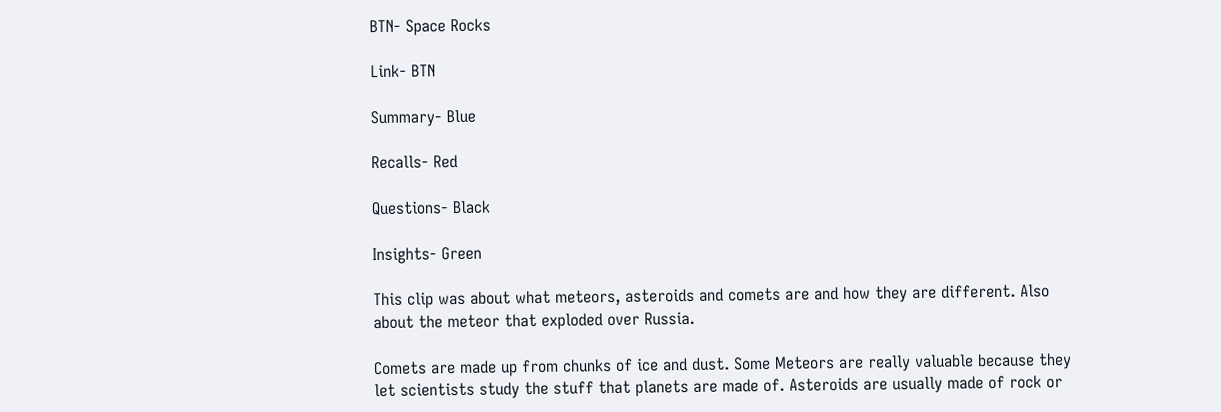BTN- Space Rocks

Link- BTN

Summary- Blue

Recalls- Red

Questions- Black

Insights- Green

This clip was about what meteors, asteroids and comets are and how they are different. Also about the meteor that exploded over Russia.

Comets are made up from chunks of ice and dust. Some Meteors are really valuable because they let scientists study the stuff that planets are made of. Asteroids are usually made of rock or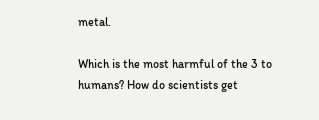metal.

Which is the most harmful of the 3 to humans? How do scientists get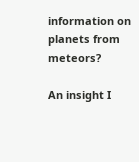information on planets from meteors?

An insight I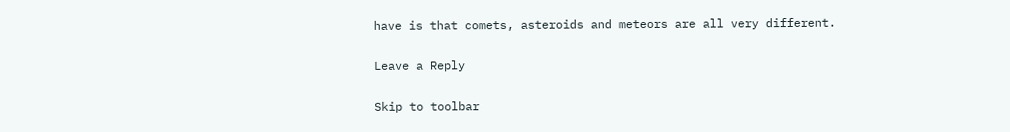have is that comets, asteroids and meteors are all very different.

Leave a Reply

Skip to toolbar